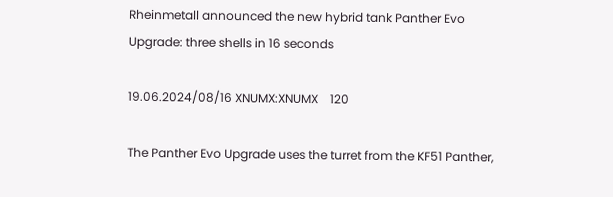Rheinmetall announced the new hybrid tank Panther Evo Upgrade: three shells in 16 seconds

19.06.2024/08/16 XNUMX:XNUMX    120

The Panther Evo Upgrade uses the turret from the KF51 Panther,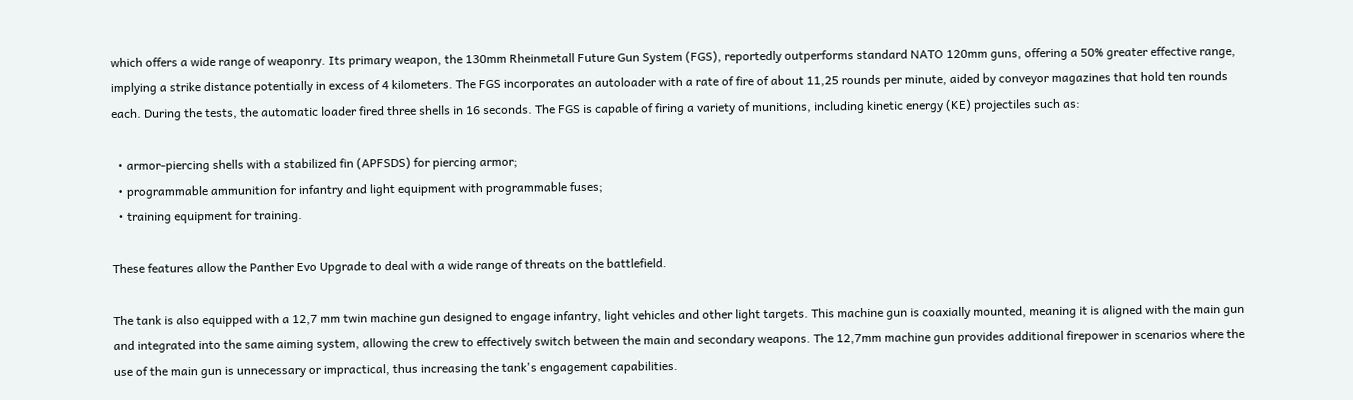which offers a wide range of weaponry. Its primary weapon, the 130mm Rheinmetall Future Gun System (FGS), reportedly outperforms standard NATO 120mm guns, offering a 50% greater effective range, implying a strike distance potentially in excess of 4 kilometers. The FGS incorporates an autoloader with a rate of fire of about 11,25 rounds per minute, aided by conveyor magazines that hold ten rounds each. During the tests, the automatic loader fired three shells in 16 seconds. The FGS is capable of firing a variety of munitions, including kinetic energy (KE) projectiles such as:

  • armor-piercing shells with a stabilized fin (APFSDS) for piercing armor;
  • programmable ammunition for infantry and light equipment with programmable fuses;
  • training equipment for training.

These features allow the Panther Evo Upgrade to deal with a wide range of threats on the battlefield.

The tank is also equipped with a 12,7 mm twin machine gun designed to engage infantry, light vehicles and other light targets. This machine gun is coaxially mounted, meaning it is aligned with the main gun and integrated into the same aiming system, allowing the crew to effectively switch between the main and secondary weapons. The 12,7mm machine gun provides additional firepower in scenarios where the use of the main gun is unnecessary or impractical, thus increasing the tank's engagement capabilities.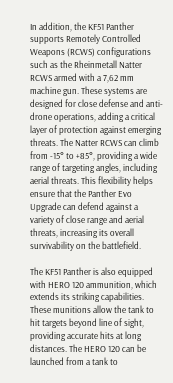In addition, the KF51 Panther supports Remotely Controlled Weapons (RCWS) configurations such as the Rheinmetall Natter RCWS armed with a 7,62 mm machine gun. These systems are designed for close defense and anti-drone operations, adding a critical layer of protection against emerging threats. The Natter RCWS can climb from -15° to +85°, providing a wide range of targeting angles, including aerial threats. This flexibility helps ensure that the Panther Evo Upgrade can defend against a variety of close range and aerial threats, increasing its overall survivability on the battlefield.

The KF51 Panther is also equipped with HERO 120 ammunition, which extends its striking capabilities. These munitions allow the tank to hit targets beyond line of sight, providing accurate hits at long distances. The HERO 120 can be launched from a tank to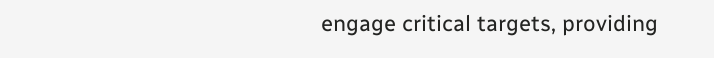engage critical targets, providing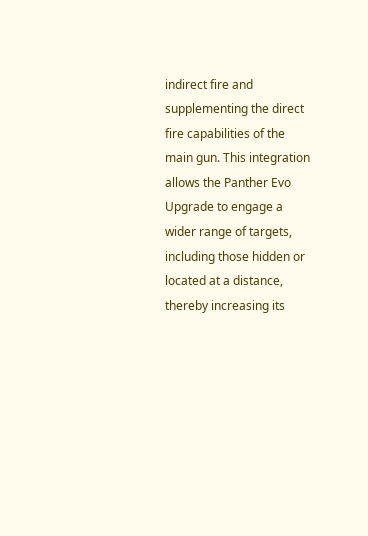indirect fire and supplementing the direct fire capabilities of the main gun. This integration allows the Panther Evo Upgrade to engage a wider range of targets, including those hidden or located at a distance, thereby increasing its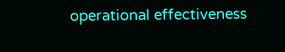operational effectiveness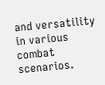and versatility in various combat scenarios.